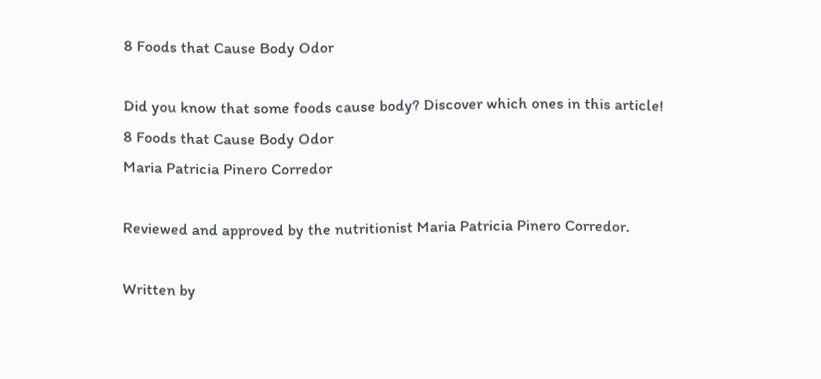8 Foods that Cause Body Odor

Did you know that some foods cause body? Discover which ones in this article!
8 Foods that Cause Body Odor
Maria Patricia Pinero Corredor

Reviewed and approved by the nutritionist Maria Patricia Pinero Corredor.

Written by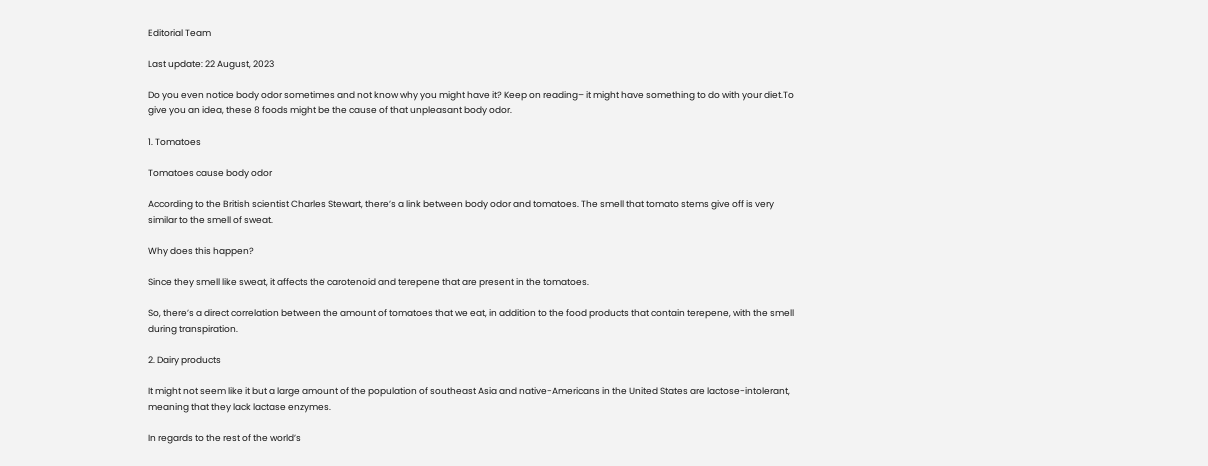Editorial Team

Last update: 22 August, 2023

Do you even notice body odor sometimes and not know why you might have it? Keep on reading– it might have something to do with your diet.To give you an idea, these 8 foods might be the cause of that unpleasant body odor.

1. Tomatoes

Tomatoes cause body odor

According to the British scientist Charles Stewart, there’s a link between body odor and tomatoes. The smell that tomato stems give off is very similar to the smell of sweat.

Why does this happen?

Since they smell like sweat, it affects the carotenoid and terepene that are present in the tomatoes.

So, there’s a direct correlation between the amount of tomatoes that we eat, in addition to the food products that contain terepene, with the smell during transpiration.

2. Dairy products

It might not seem like it but a large amount of the population of southeast Asia and native-Americans in the United States are lactose-intolerant, meaning that they lack lactase enzymes.

In regards to the rest of the world’s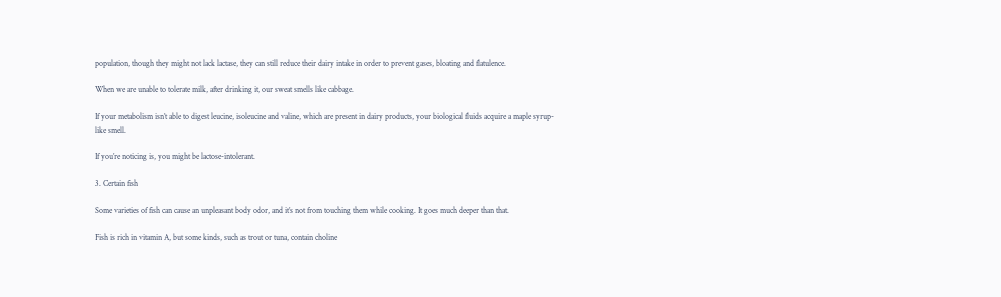population, though they might not lack lactase, they can still reduce their dairy intake in order to prevent gases, bloating and flatulence.

When we are unable to tolerate milk, after drinking it, our sweat smells like cabbage.

If your metabolism isn’t able to digest leucine, isoleucine and valine, which are present in dairy products, your biological fluids acquire a maple syrup-like smell.

If you’re noticing is, you might be lactose-intolerant.

3. Certain fish

Some varieties of fish can cause an unpleasant body odor, and it’s not from touching them while cooking. It goes much deeper than that.

Fish is rich in vitamin A, but some kinds, such as trout or tuna, contain choline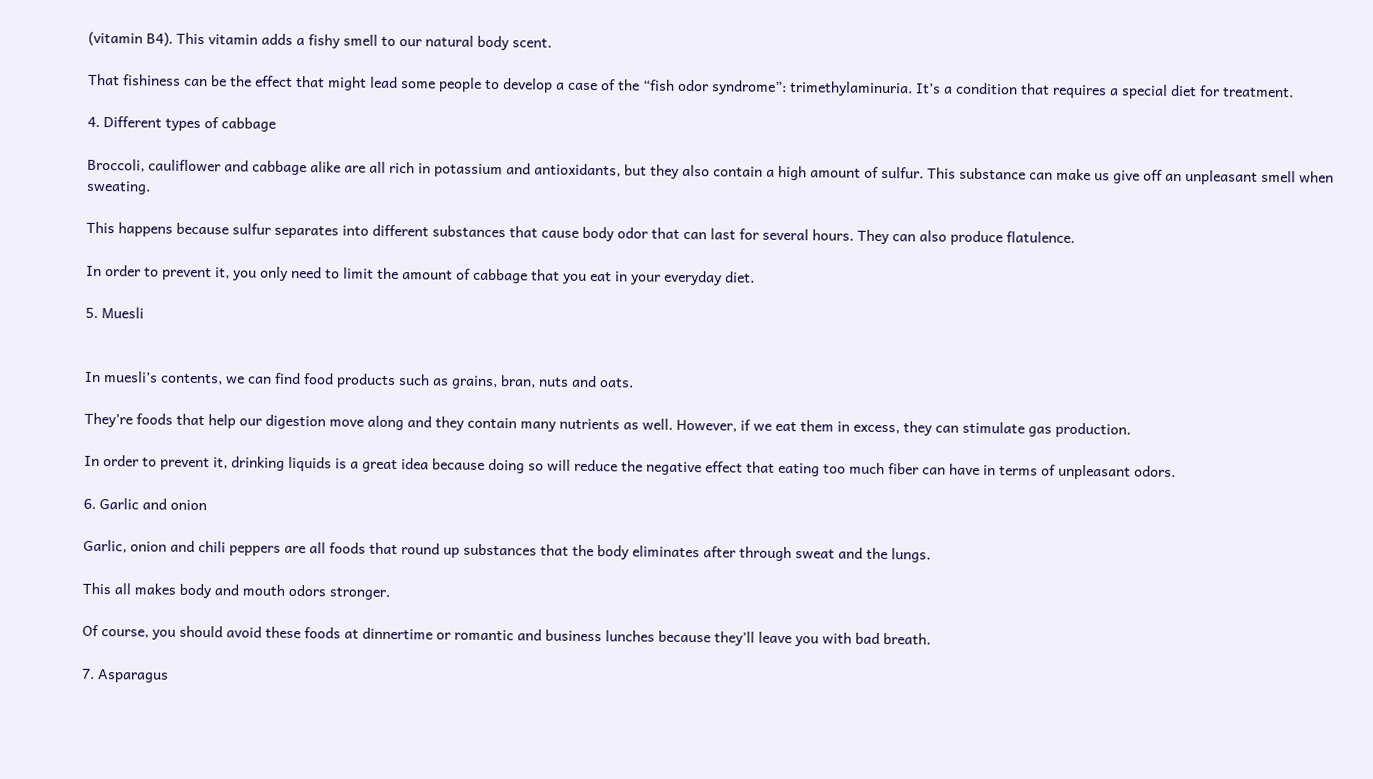(vitamin B4). This vitamin adds a fishy smell to our natural body scent.

That fishiness can be the effect that might lead some people to develop a case of the “fish odor syndrome”: trimethylaminuria. It’s a condition that requires a special diet for treatment.

4. Different types of cabbage

Broccoli, cauliflower and cabbage alike are all rich in potassium and antioxidants, but they also contain a high amount of sulfur. This substance can make us give off an unpleasant smell when sweating.

This happens because sulfur separates into different substances that cause body odor that can last for several hours. They can also produce flatulence.

In order to prevent it, you only need to limit the amount of cabbage that you eat in your everyday diet.

5. Muesli


In muesli’s contents, we can find food products such as grains, bran, nuts and oats.

They’re foods that help our digestion move along and they contain many nutrients as well. However, if we eat them in excess, they can stimulate gas production.

In order to prevent it, drinking liquids is a great idea because doing so will reduce the negative effect that eating too much fiber can have in terms of unpleasant odors.

6. Garlic and onion

Garlic, onion and chili peppers are all foods that round up substances that the body eliminates after through sweat and the lungs.

This all makes body and mouth odors stronger.

Of course, you should avoid these foods at dinnertime or romantic and business lunches because they’ll leave you with bad breath.

7. Asparagus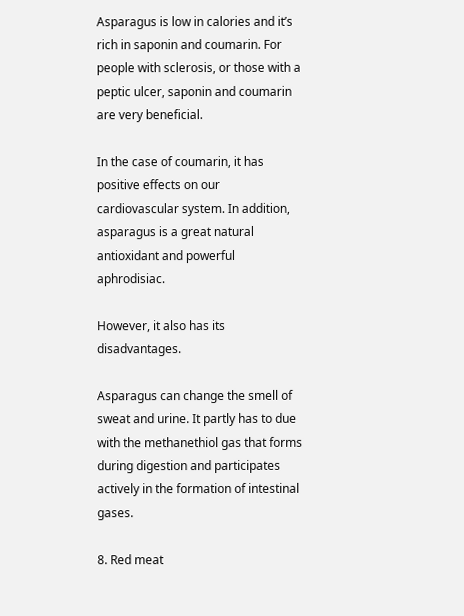Asparagus is low in calories and it’s rich in saponin and coumarin. For people with sclerosis, or those with a peptic ulcer, saponin and coumarin are very beneficial.

In the case of coumarin, it has positive effects on our cardiovascular system. In addition, asparagus is a great natural antioxidant and powerful aphrodisiac.

However, it also has its disadvantages.

Asparagus can change the smell of sweat and urine. It partly has to due with the methanethiol gas that forms during digestion and participates actively in the formation of intestinal gases.

8. Red meat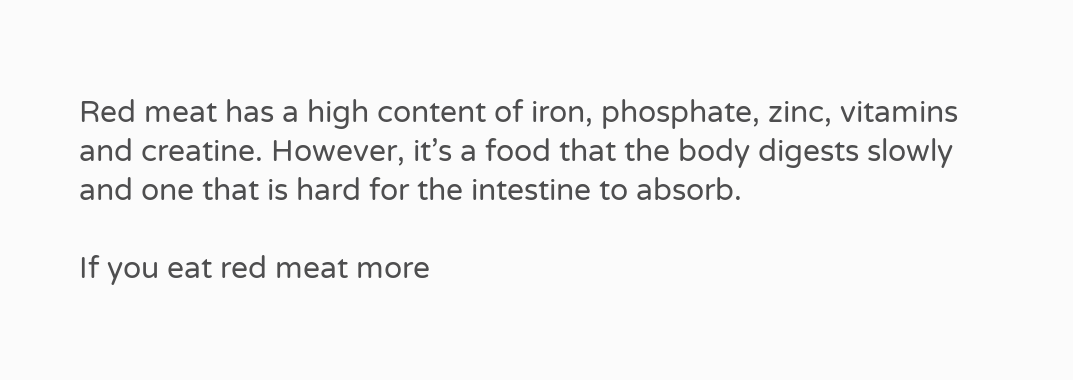Red meat has a high content of iron, phosphate, zinc, vitamins and creatine. However, it’s a food that the body digests slowly and one that is hard for the intestine to absorb.

If you eat red meat more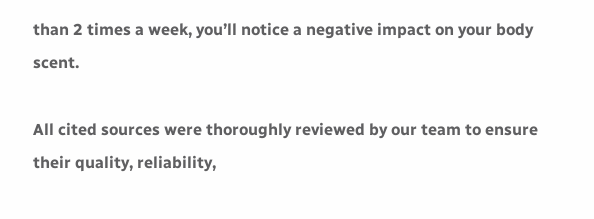than 2 times a week, you’ll notice a negative impact on your body scent.

All cited sources were thoroughly reviewed by our team to ensure their quality, reliability,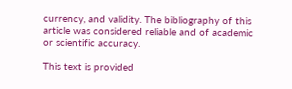currency, and validity. The bibliography of this article was considered reliable and of academic or scientific accuracy.

This text is provided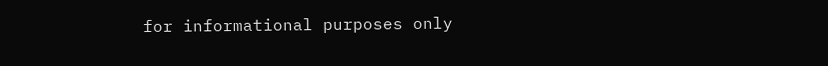for informational purposes only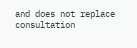and does not replace consultation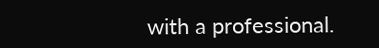with a professional.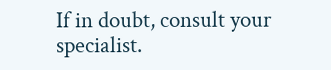If in doubt, consult your specialist.